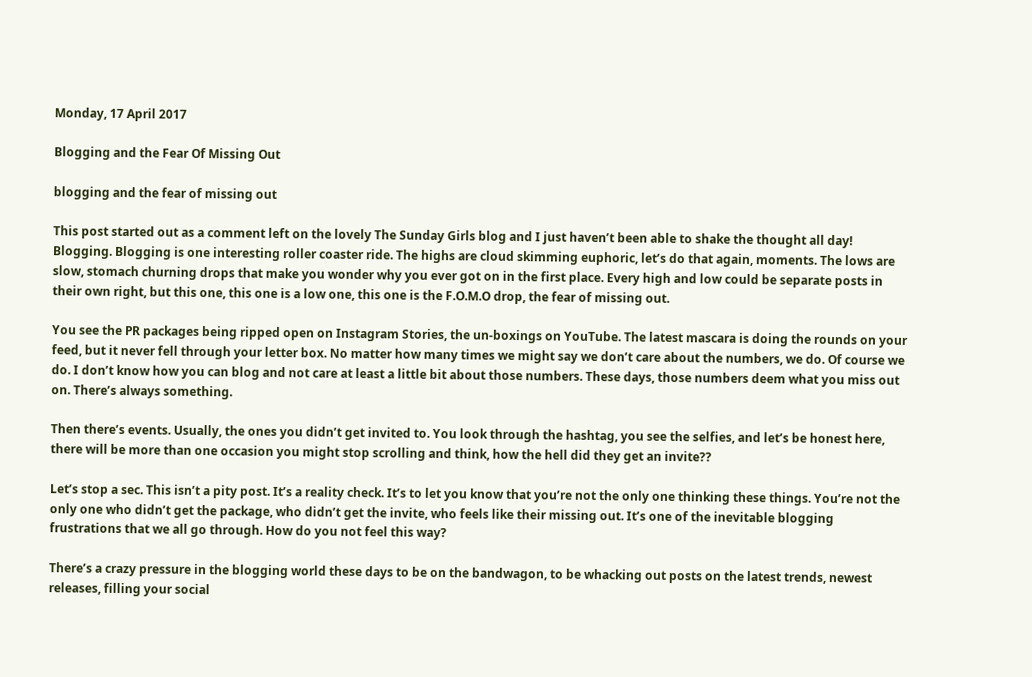Monday, 17 April 2017

Blogging and the Fear Of Missing Out

blogging and the fear of missing out

This post started out as a comment left on the lovely The Sunday Girls blog and I just haven’t been able to shake the thought all day! Blogging. Blogging is one interesting roller coaster ride. The highs are cloud skimming euphoric, let’s do that again, moments. The lows are slow, stomach churning drops that make you wonder why you ever got on in the first place. Every high and low could be separate posts in their own right, but this one, this one is a low one, this one is the F.O.M.O drop, the fear of missing out.

You see the PR packages being ripped open on Instagram Stories, the un-boxings on YouTube. The latest mascara is doing the rounds on your feed, but it never fell through your letter box. No matter how many times we might say we don’t care about the numbers, we do. Of course we do. I don’t know how you can blog and not care at least a little bit about those numbers. These days, those numbers deem what you miss out on. There’s always something.

Then there’s events. Usually, the ones you didn’t get invited to. You look through the hashtag, you see the selfies, and let’s be honest here, there will be more than one occasion you might stop scrolling and think, how the hell did they get an invite??

Let’s stop a sec. This isn’t a pity post. It’s a reality check. It’s to let you know that you’re not the only one thinking these things. You’re not the only one who didn’t get the package, who didn’t get the invite, who feels like their missing out. It’s one of the inevitable blogging frustrations that we all go through. How do you not feel this way?

There’s a crazy pressure in the blogging world these days to be on the bandwagon, to be whacking out posts on the latest trends, newest releases, filling your social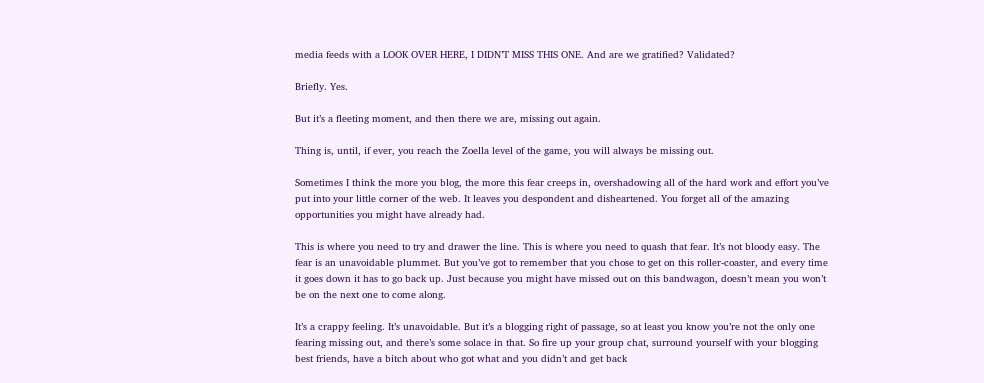media feeds with a LOOK OVER HERE, I DIDN’T MISS THIS ONE. And are we gratified? Validated?

Briefly. Yes.

But it’s a fleeting moment, and then there we are, missing out again.

Thing is, until, if ever, you reach the Zoella level of the game, you will always be missing out.

Sometimes I think the more you blog, the more this fear creeps in, overshadowing all of the hard work and effort you’ve put into your little corner of the web. It leaves you despondent and disheartened. You forget all of the amazing opportunities you might have already had.

This is where you need to try and drawer the line. This is where you need to quash that fear. It’s not bloody easy. The fear is an unavoidable plummet. But you’ve got to remember that you chose to get on this roller-coaster, and every time it goes down it has to go back up. Just because you might have missed out on this bandwagon, doesn’t mean you won’t be on the next one to come along.

It’s a crappy feeling. It’s unavoidable. But it’s a blogging right of passage, so at least you know you’re not the only one fearing missing out, and there’s some solace in that. So fire up your group chat, surround yourself with your blogging best friends, have a bitch about who got what and you didn’t and get back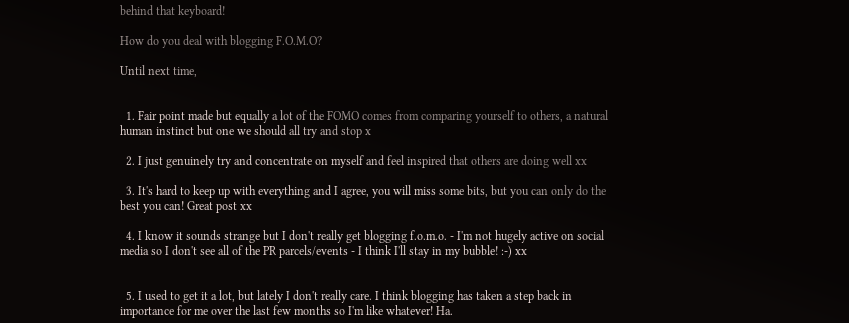behind that keyboard!

How do you deal with blogging F.O.M.O?

Until next time,


  1. Fair point made but equally a lot of the FOMO comes from comparing yourself to others, a natural human instinct but one we should all try and stop x

  2. I just genuinely try and concentrate on myself and feel inspired that others are doing well xx

  3. It's hard to keep up with everything and I agree, you will miss some bits, but you can only do the best you can! Great post xx

  4. I know it sounds strange but I don't really get blogging f.o.m.o. - I'm not hugely active on social media so I don't see all of the PR parcels/events - I think I'll stay in my bubble! :-) xx


  5. I used to get it a lot, but lately I don't really care. I think blogging has taken a step back in importance for me over the last few months so I'm like whatever! Ha.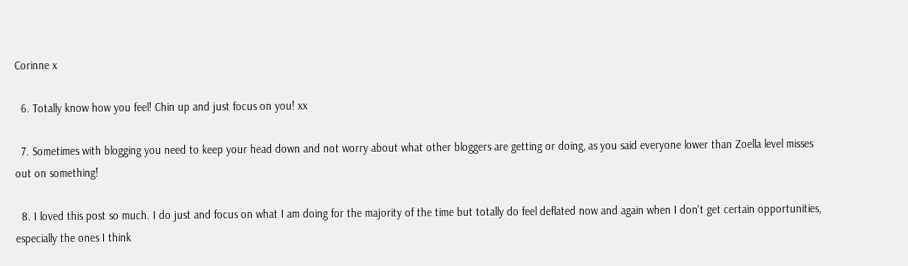Corinne x

  6. Totally know how you feel! Chin up and just focus on you! xx

  7. Sometimes with blogging you need to keep your head down and not worry about what other bloggers are getting or doing, as you said everyone lower than Zoella level misses out on something!

  8. I loved this post so much. I do just and focus on what I am doing for the majority of the time but totally do feel deflated now and again when I don't get certain opportunities, especially the ones I think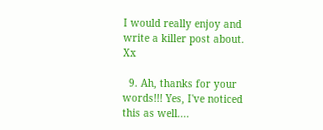I would really enjoy and write a killer post about. Xx

  9. Ah, thanks for your words!!! Yes, I've noticed this as well....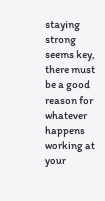staying strong seems key, there must be a good reason for whatever happens working at your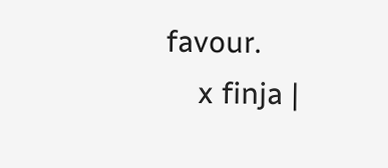favour.
    x finja |